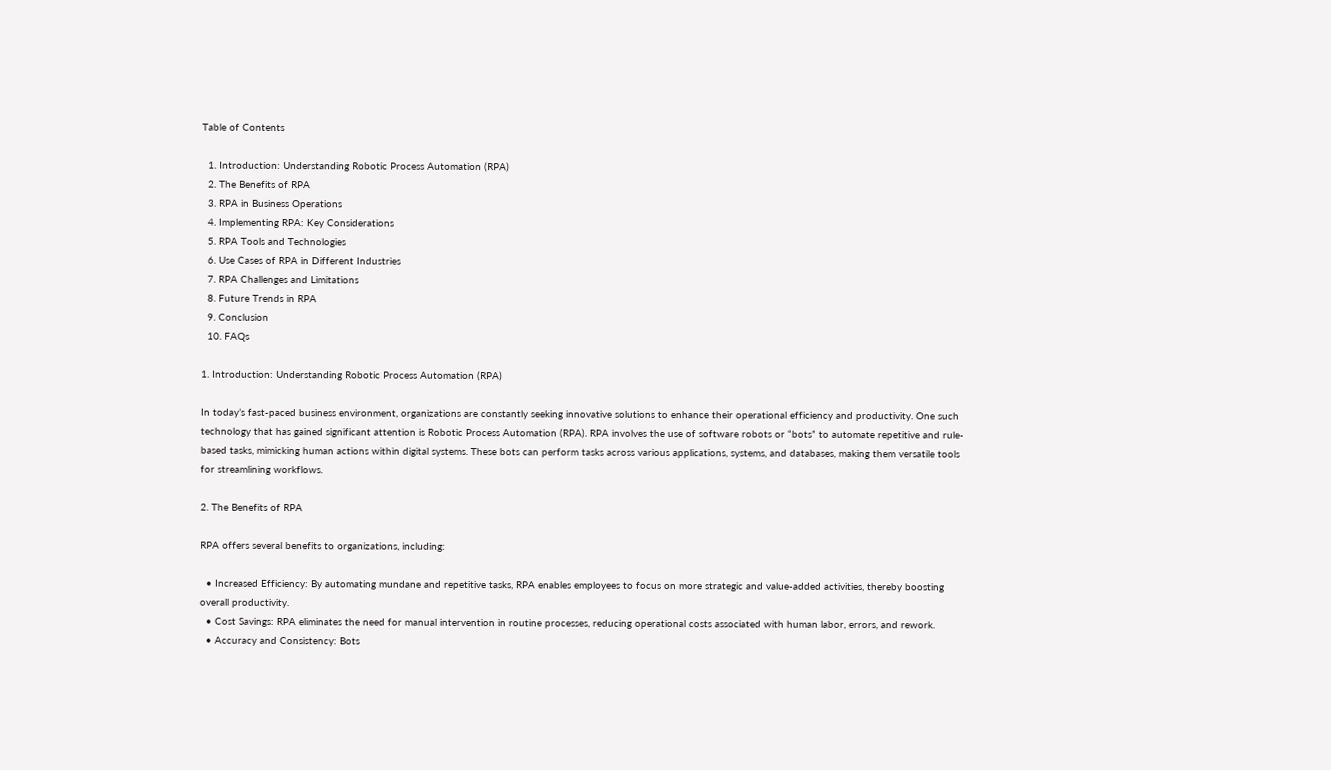Table of Contents

  1. Introduction: Understanding Robotic Process Automation (RPA)
  2. The Benefits of RPA
  3. RPA in Business Operations
  4. Implementing RPA: Key Considerations
  5. RPA Tools and Technologies
  6. Use Cases of RPA in Different Industries
  7. RPA Challenges and Limitations
  8. Future Trends in RPA
  9. Conclusion
  10. FAQs

1. Introduction: Understanding Robotic Process Automation (RPA)

In today’s fast-paced business environment, organizations are constantly seeking innovative solutions to enhance their operational efficiency and productivity. One such technology that has gained significant attention is Robotic Process Automation (RPA). RPA involves the use of software robots or “bots” to automate repetitive and rule-based tasks, mimicking human actions within digital systems. These bots can perform tasks across various applications, systems, and databases, making them versatile tools for streamlining workflows.

2. The Benefits of RPA

RPA offers several benefits to organizations, including:

  • Increased Efficiency: By automating mundane and repetitive tasks, RPA enables employees to focus on more strategic and value-added activities, thereby boosting overall productivity.
  • Cost Savings: RPA eliminates the need for manual intervention in routine processes, reducing operational costs associated with human labor, errors, and rework.
  • Accuracy and Consistency: Bots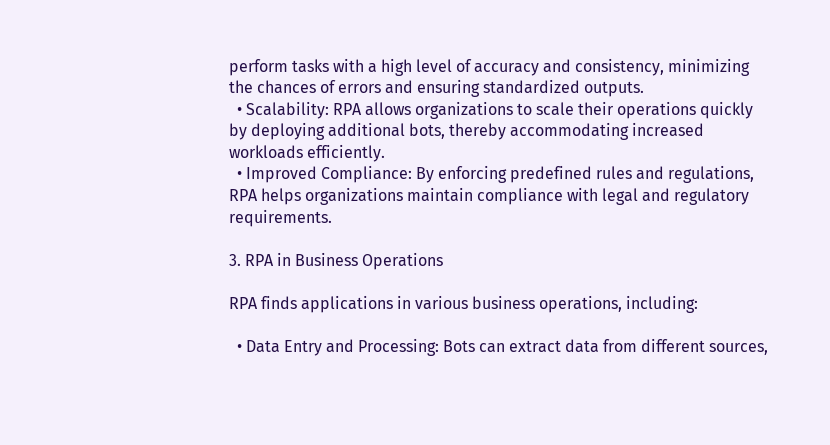perform tasks with a high level of accuracy and consistency, minimizing the chances of errors and ensuring standardized outputs.
  • Scalability: RPA allows organizations to scale their operations quickly by deploying additional bots, thereby accommodating increased workloads efficiently.
  • Improved Compliance: By enforcing predefined rules and regulations, RPA helps organizations maintain compliance with legal and regulatory requirements.

3. RPA in Business Operations

RPA finds applications in various business operations, including:

  • Data Entry and Processing: Bots can extract data from different sources,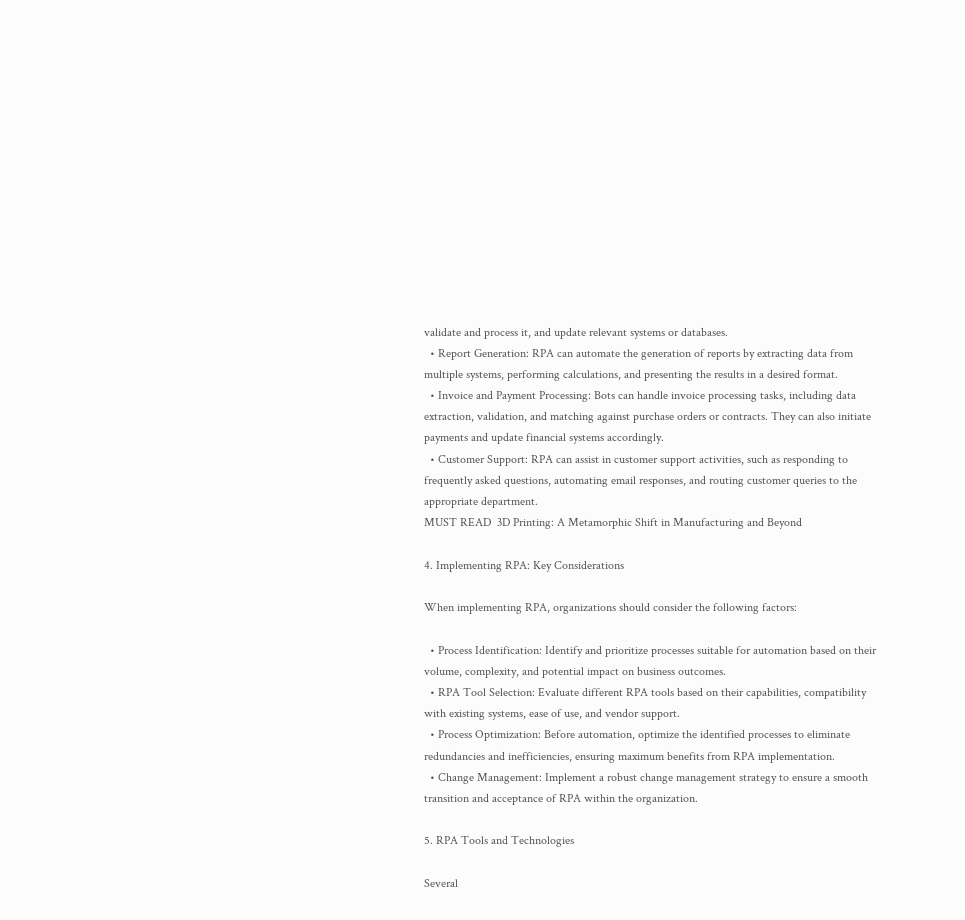validate and process it, and update relevant systems or databases.
  • Report Generation: RPA can automate the generation of reports by extracting data from multiple systems, performing calculations, and presenting the results in a desired format.
  • Invoice and Payment Processing: Bots can handle invoice processing tasks, including data extraction, validation, and matching against purchase orders or contracts. They can also initiate payments and update financial systems accordingly.
  • Customer Support: RPA can assist in customer support activities, such as responding to frequently asked questions, automating email responses, and routing customer queries to the appropriate department.
MUST READ  3D Printing: A Metamorphic Shift in Manufacturing and Beyond

4. Implementing RPA: Key Considerations

When implementing RPA, organizations should consider the following factors:

  • Process Identification: Identify and prioritize processes suitable for automation based on their volume, complexity, and potential impact on business outcomes.
  • RPA Tool Selection: Evaluate different RPA tools based on their capabilities, compatibility with existing systems, ease of use, and vendor support.
  • Process Optimization: Before automation, optimize the identified processes to eliminate redundancies and inefficiencies, ensuring maximum benefits from RPA implementation.
  • Change Management: Implement a robust change management strategy to ensure a smooth transition and acceptance of RPA within the organization.

5. RPA Tools and Technologies

Several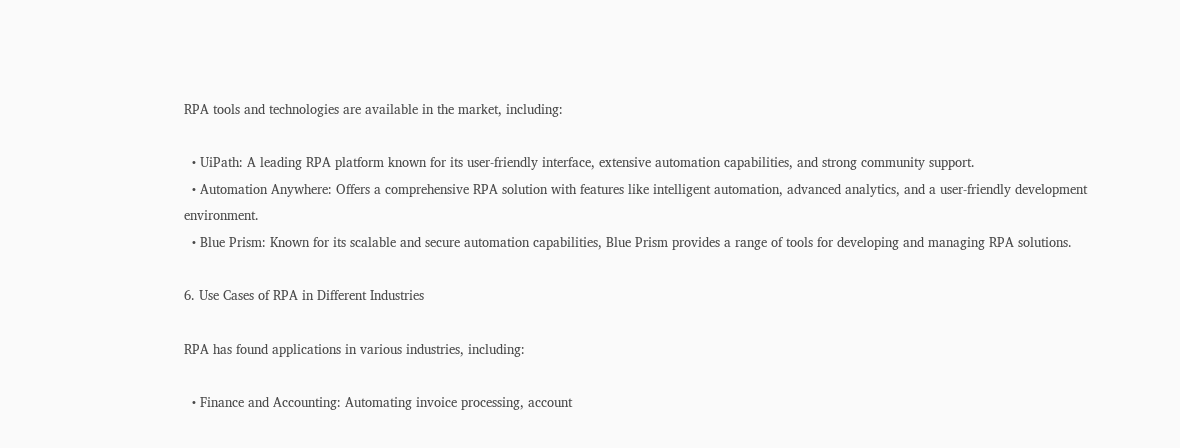RPA tools and technologies are available in the market, including:

  • UiPath: A leading RPA platform known for its user-friendly interface, extensive automation capabilities, and strong community support.
  • Automation Anywhere: Offers a comprehensive RPA solution with features like intelligent automation, advanced analytics, and a user-friendly development environment.
  • Blue Prism: Known for its scalable and secure automation capabilities, Blue Prism provides a range of tools for developing and managing RPA solutions.

6. Use Cases of RPA in Different Industries

RPA has found applications in various industries, including:

  • Finance and Accounting: Automating invoice processing, account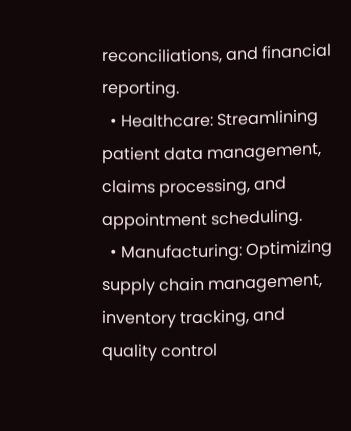reconciliations, and financial reporting.
  • Healthcare: Streamlining patient data management, claims processing, and appointment scheduling.
  • Manufacturing: Optimizing supply chain management, inventory tracking, and quality control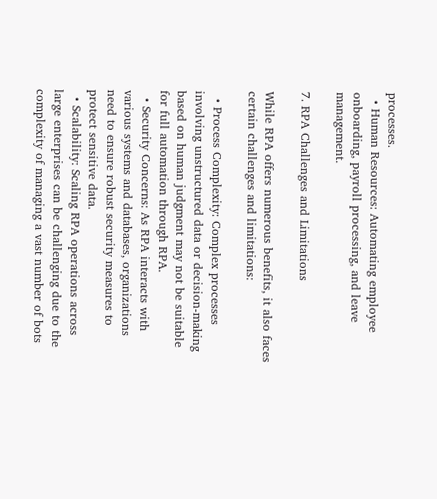processes.
  • Human Resources: Automating employee onboarding, payroll processing, and leave management.

7. RPA Challenges and Limitations

While RPA offers numerous benefits, it also faces certain challenges and limitations:

  • Process Complexity: Complex processes involving unstructured data or decision-making based on human judgment may not be suitable for full automation through RPA.
  • Security Concerns: As RPA interacts with various systems and databases, organizations need to ensure robust security measures to protect sensitive data.
  • Scalability: Scaling RPA operations across large enterprises can be challenging due to the complexity of managing a vast number of bots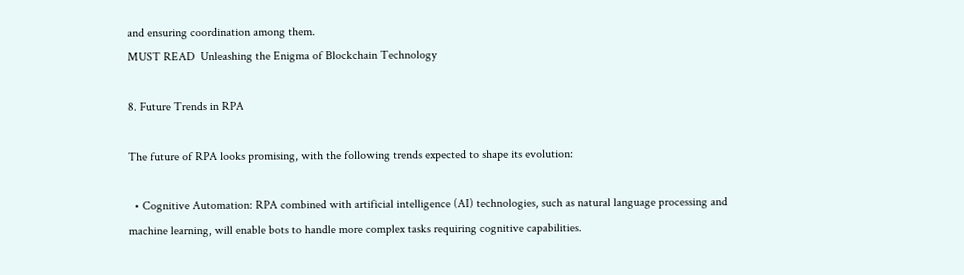and ensuring coordination among them.
MUST READ  Unleashing the Enigma of Blockchain Technology

8. Future Trends in RPA

The future of RPA looks promising, with the following trends expected to shape its evolution:

  • Cognitive Automation: RPA combined with artificial intelligence (AI) technologies, such as natural language processing and machine learning, will enable bots to handle more complex tasks requiring cognitive capabilities.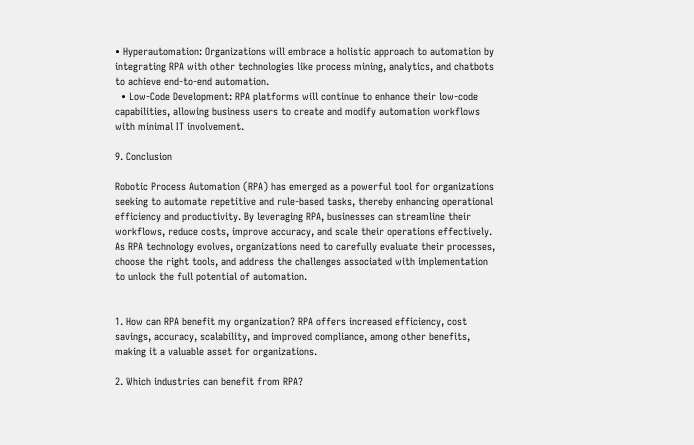• Hyperautomation: Organizations will embrace a holistic approach to automation by integrating RPA with other technologies like process mining, analytics, and chatbots to achieve end-to-end automation.
  • Low-Code Development: RPA platforms will continue to enhance their low-code capabilities, allowing business users to create and modify automation workflows with minimal IT involvement.

9. Conclusion

Robotic Process Automation (RPA) has emerged as a powerful tool for organizations seeking to automate repetitive and rule-based tasks, thereby enhancing operational efficiency and productivity. By leveraging RPA, businesses can streamline their workflows, reduce costs, improve accuracy, and scale their operations effectively. As RPA technology evolves, organizations need to carefully evaluate their processes, choose the right tools, and address the challenges associated with implementation to unlock the full potential of automation.


1. How can RPA benefit my organization? RPA offers increased efficiency, cost savings, accuracy, scalability, and improved compliance, among other benefits, making it a valuable asset for organizations.

2. Which industries can benefit from RPA?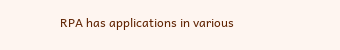RPA has applications in various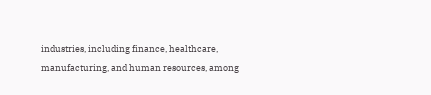industries, including finance, healthcare, manufacturing, and human resources, among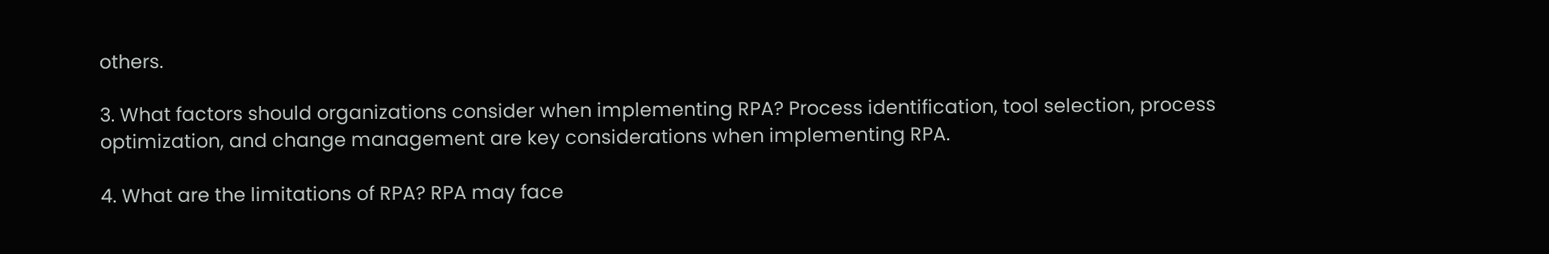others.

3. What factors should organizations consider when implementing RPA? Process identification, tool selection, process optimization, and change management are key considerations when implementing RPA.

4. What are the limitations of RPA? RPA may face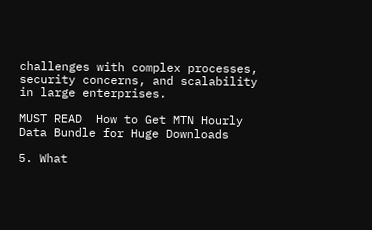challenges with complex processes, security concerns, and scalability in large enterprises.

MUST READ  How to Get MTN Hourly Data Bundle for Huge Downloads

5. What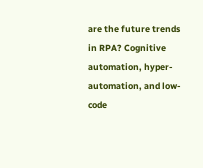are the future trends in RPA? Cognitive automation, hyper-automation, and low-code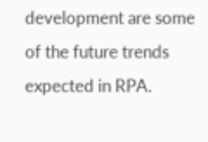development are some of the future trends expected in RPA.